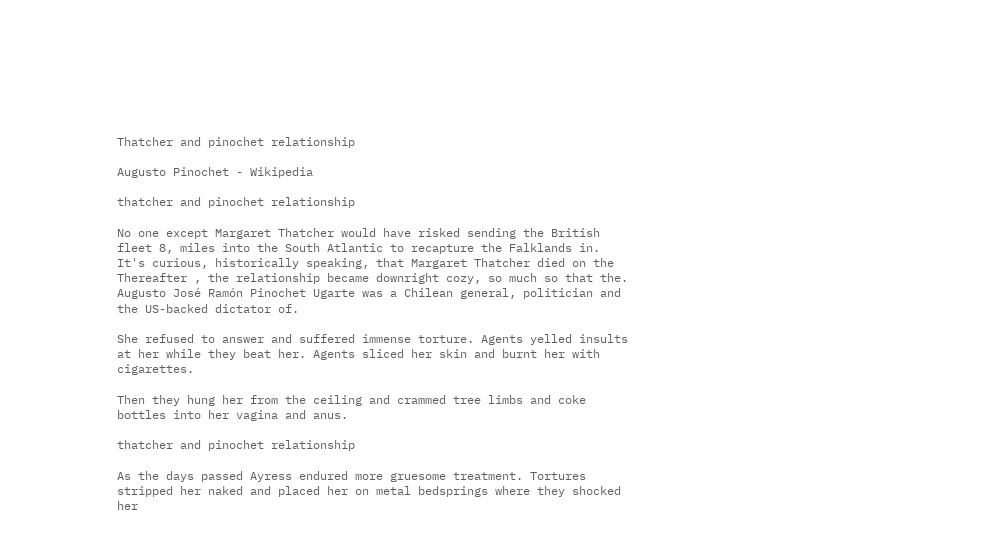Thatcher and pinochet relationship

Augusto Pinochet - Wikipedia

thatcher and pinochet relationship

No one except Margaret Thatcher would have risked sending the British fleet 8, miles into the South Atlantic to recapture the Falklands in. It's curious, historically speaking, that Margaret Thatcher died on the Thereafter , the relationship became downright cozy, so much so that the. Augusto José Ramón Pinochet Ugarte was a Chilean general, politician and the US-backed dictator of.

She refused to answer and suffered immense torture. Agents yelled insults at her while they beat her. Agents sliced her skin and burnt her with cigarettes.

Then they hung her from the ceiling and crammed tree limbs and coke bottles into her vagina and anus.

thatcher and pinochet relationship

As the days passed Ayress endured more gruesome treatment. Tortures stripped her naked and placed her on metal bedsprings where they shocked her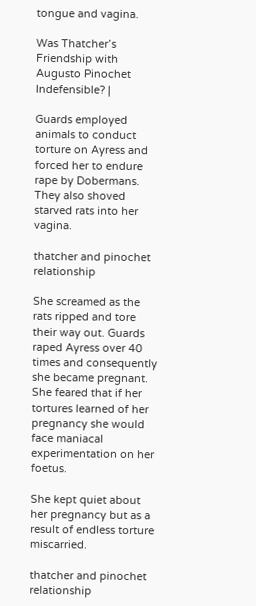tongue and vagina.

Was Thatcher’s Friendship with Augusto Pinochet Indefensible? |

Guards employed animals to conduct torture on Ayress and forced her to endure rape by Dobermans. They also shoved starved rats into her vagina.

thatcher and pinochet relationship

She screamed as the rats ripped and tore their way out. Guards raped Ayress over 40 times and consequently she became pregnant. She feared that if her tortures learned of her pregnancy she would face maniacal experimentation on her foetus.

She kept quiet about her pregnancy but as a result of endless torture miscarried.

thatcher and pinochet relationship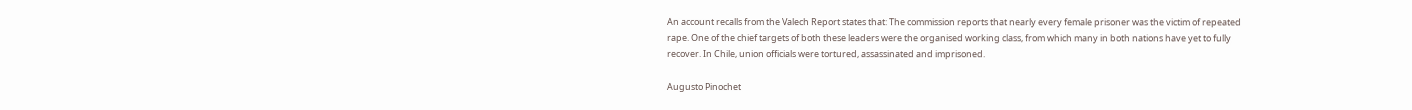An account recalls from the Valech Report states that: The commission reports that nearly every female prisoner was the victim of repeated rape. One of the chief targets of both these leaders were the organised working class, from which many in both nations have yet to fully recover. In Chile, union officials were tortured, assassinated and imprisoned.

Augusto Pinochet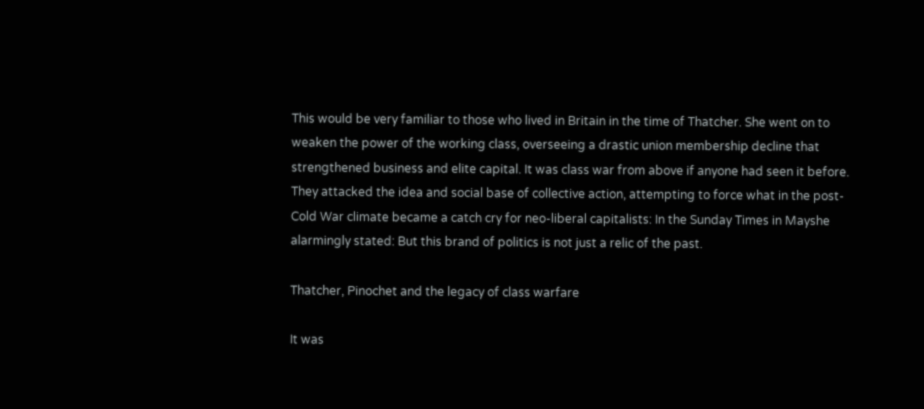This would be very familiar to those who lived in Britain in the time of Thatcher. She went on to weaken the power of the working class, overseeing a drastic union membership decline that strengthened business and elite capital. It was class war from above if anyone had seen it before. They attacked the idea and social base of collective action, attempting to force what in the post-Cold War climate became a catch cry for neo-liberal capitalists: In the Sunday Times in Mayshe alarmingly stated: But this brand of politics is not just a relic of the past.

Thatcher, Pinochet and the legacy of class warfare

It was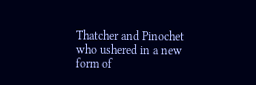Thatcher and Pinochet who ushered in a new form of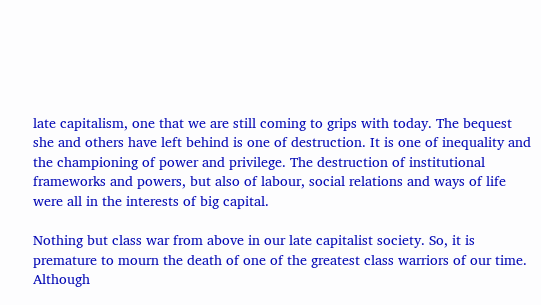late capitalism, one that we are still coming to grips with today. The bequest she and others have left behind is one of destruction. It is one of inequality and the championing of power and privilege. The destruction of institutional frameworks and powers, but also of labour, social relations and ways of life were all in the interests of big capital.

Nothing but class war from above in our late capitalist society. So, it is premature to mourn the death of one of the greatest class warriors of our time. Although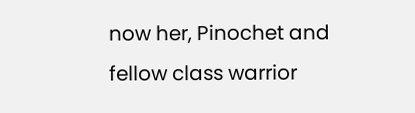now her, Pinochet and fellow class warrior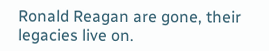Ronald Reagan are gone, their legacies live on.